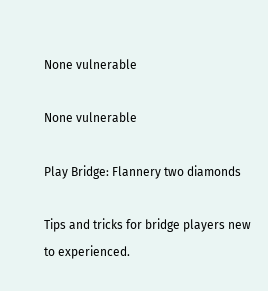None vulnerable

None vulnerable

Play Bridge: Flannery two diamonds

Tips and tricks for bridge players new to experienced.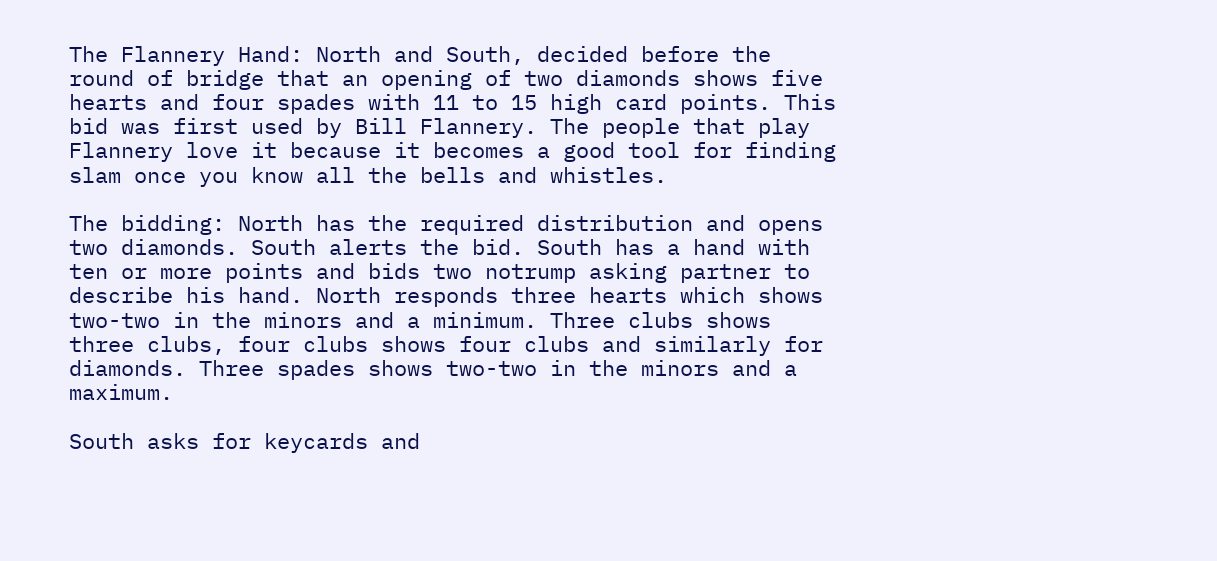The Flannery Hand: North and South, decided before the round of bridge that an opening of two diamonds shows five hearts and four spades with 11 to 15 high card points. This bid was first used by Bill Flannery. The people that play Flannery love it because it becomes a good tool for finding slam once you know all the bells and whistles.

The bidding: North has the required distribution and opens two diamonds. South alerts the bid. South has a hand with ten or more points and bids two notrump asking partner to describe his hand. North responds three hearts which shows two-two in the minors and a minimum. Three clubs shows three clubs, four clubs shows four clubs and similarly for diamonds. Three spades shows two-two in the minors and a maximum.

South asks for keycards and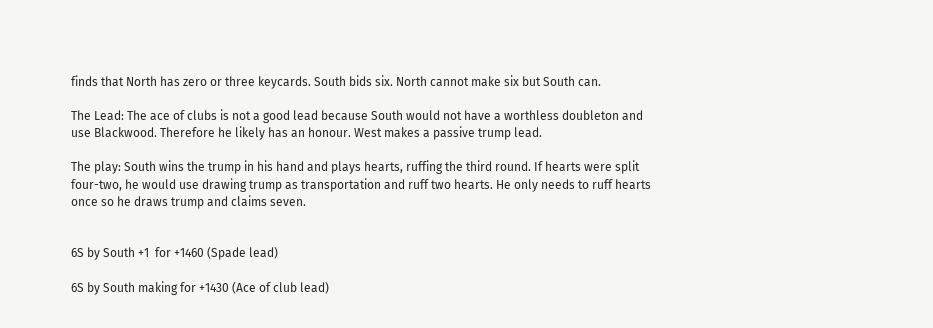finds that North has zero or three keycards. South bids six. North cannot make six but South can.

The Lead: The ace of clubs is not a good lead because South would not have a worthless doubleton and use Blackwood. Therefore he likely has an honour. West makes a passive trump lead.

The play: South wins the trump in his hand and plays hearts, ruffing the third round. If hearts were split four-two, he would use drawing trump as transportation and ruff two hearts. He only needs to ruff hearts once so he draws trump and claims seven.


6S by South +1  for +1460 (Spade lead)

6S by South making for +1430 (Ace of club lead)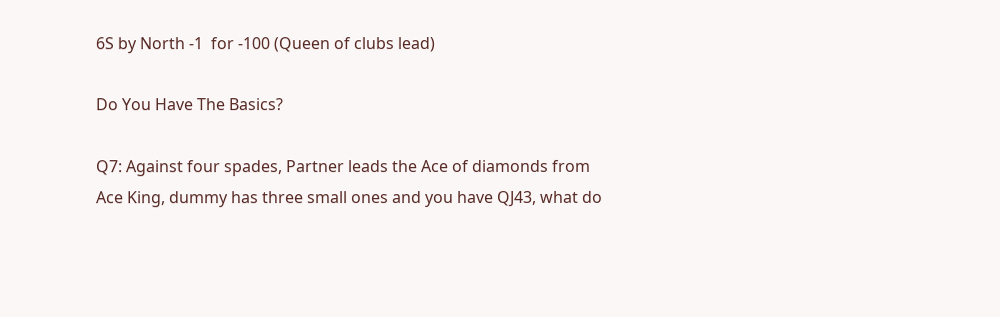6S by North -1  for -100 (Queen of clubs lead)

Do You Have The Basics?

Q7: Against four spades, Partner leads the Ace of diamonds from Ace King, dummy has three small ones and you have QJ43, what do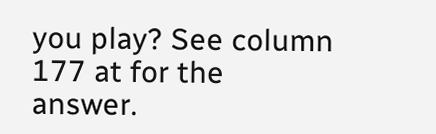you play? See column 177 at for the answer.